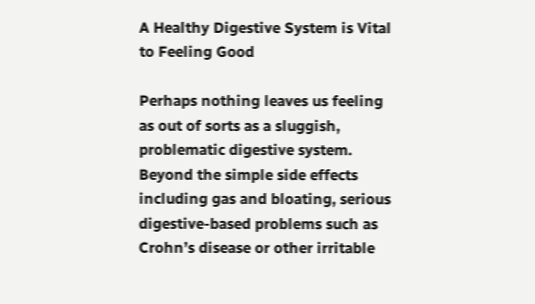A Healthy Digestive System is Vital to Feeling Good

Perhaps nothing leaves us feeling as out of sorts as a sluggish, problematic digestive system. Beyond the simple side effects including gas and bloating, serious digestive-based problems such as Crohn’s disease or other irritable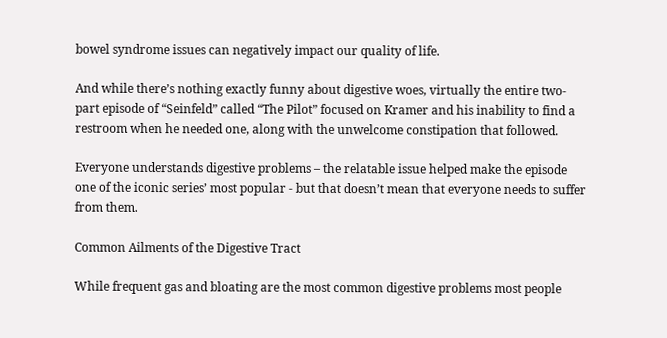bowel syndrome issues can negatively impact our quality of life.

And while there’s nothing exactly funny about digestive woes, virtually the entire two-part episode of “Seinfeld” called “The Pilot” focused on Kramer and his inability to find a restroom when he needed one, along with the unwelcome constipation that followed.

Everyone understands digestive problems – the relatable issue helped make the episode one of the iconic series’ most popular - but that doesn’t mean that everyone needs to suffer from them.

Common Ailments of the Digestive Tract

While frequent gas and bloating are the most common digestive problems most people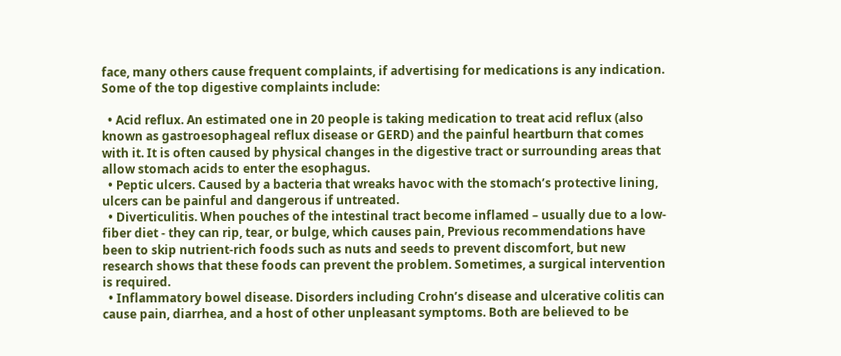face, many others cause frequent complaints, if advertising for medications is any indication. Some of the top digestive complaints include:

  • Acid reflux. An estimated one in 20 people is taking medication to treat acid reflux (also known as gastroesophageal reflux disease or GERD) and the painful heartburn that comes with it. It is often caused by physical changes in the digestive tract or surrounding areas that allow stomach acids to enter the esophagus.
  • Peptic ulcers. Caused by a bacteria that wreaks havoc with the stomach’s protective lining, ulcers can be painful and dangerous if untreated.
  • Diverticulitis. When pouches of the intestinal tract become inflamed – usually due to a low-fiber diet - they can rip, tear, or bulge, which causes pain, Previous recommendations have been to skip nutrient-rich foods such as nuts and seeds to prevent discomfort, but new research shows that these foods can prevent the problem. Sometimes, a surgical intervention is required.
  • Inflammatory bowel disease. Disorders including Crohn’s disease and ulcerative colitis can cause pain, diarrhea, and a host of other unpleasant symptoms. Both are believed to be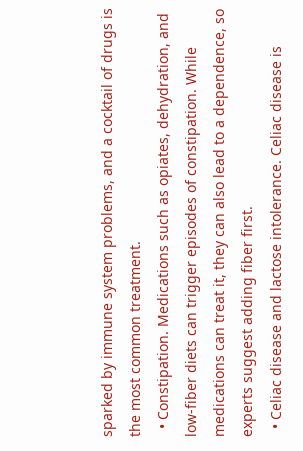sparked by immune system problems, and a cocktail of drugs is the most common treatment.
  • Constipation. Medications such as opiates, dehydration, and low-fiber diets can trigger episodes of constipation. While medications can treat it, they can also lead to a dependence, so experts suggest adding fiber first.
  • Celiac disease and lactose intolerance. Celiac disease is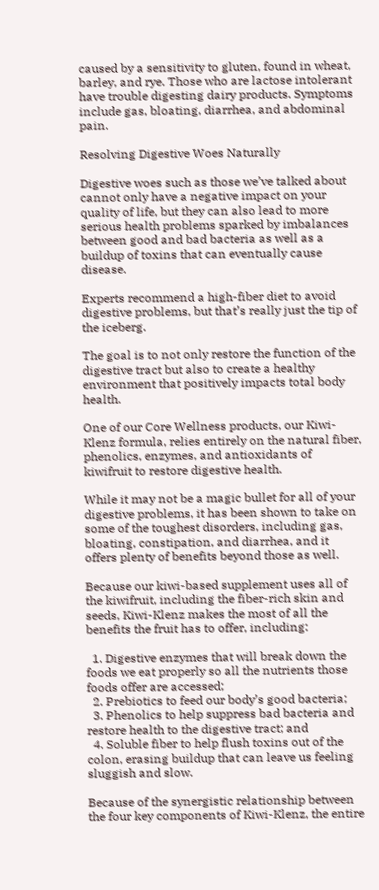caused by a sensitivity to gluten, found in wheat, barley, and rye. Those who are lactose intolerant have trouble digesting dairy products. Symptoms include gas, bloating, diarrhea, and abdominal pain.

Resolving Digestive Woes Naturally

Digestive woes such as those we’ve talked about cannot only have a negative impact on your quality of life, but they can also lead to more serious health problems sparked by imbalances between good and bad bacteria as well as a buildup of toxins that can eventually cause disease.

Experts recommend a high-fiber diet to avoid digestive problems, but that’s really just the tip of the iceberg.

The goal is to not only restore the function of the digestive tract but also to create a healthy environment that positively impacts total body health.

One of our Core Wellness products, our Kiwi-Klenz formula, relies entirely on the natural fiber, phenolics, enzymes, and antioxidants of kiwifruit to restore digestive health.

While it may not be a magic bullet for all of your digestive problems, it has been shown to take on some of the toughest disorders, including gas, bloating, constipation, and diarrhea, and it offers plenty of benefits beyond those as well.

Because our kiwi-based supplement uses all of the kiwifruit, including the fiber-rich skin and seeds, Kiwi-Klenz makes the most of all the benefits the fruit has to offer, including:

  1. Digestive enzymes that will break down the foods we eat properly so all the nutrients those foods offer are accessed;
  2. Prebiotics to feed our body’s good bacteria;
  3. Phenolics to help suppress bad bacteria and restore health to the digestive tract; and
  4. Soluble fiber to help flush toxins out of the colon, erasing buildup that can leave us feeling sluggish and slow.

Because of the synergistic relationship between the four key components of Kiwi-Klenz, the entire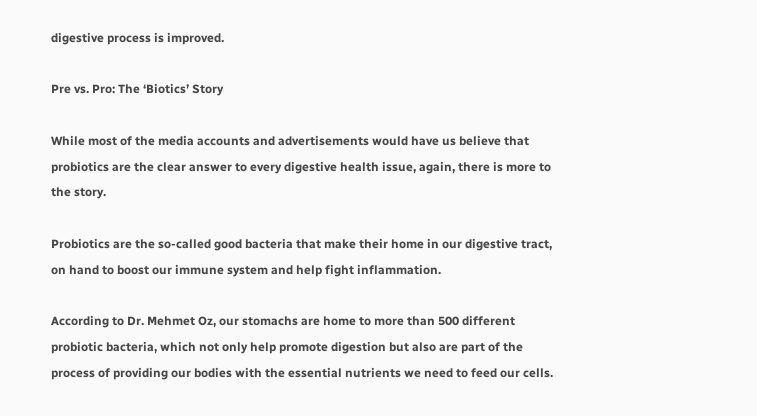digestive process is improved.

Pre vs. Pro: The ‘Biotics’ Story

While most of the media accounts and advertisements would have us believe that probiotics are the clear answer to every digestive health issue, again, there is more to the story.

Probiotics are the so-called good bacteria that make their home in our digestive tract, on hand to boost our immune system and help fight inflammation.

According to Dr. Mehmet Oz, our stomachs are home to more than 500 different probiotic bacteria, which not only help promote digestion but also are part of the process of providing our bodies with the essential nutrients we need to feed our cells.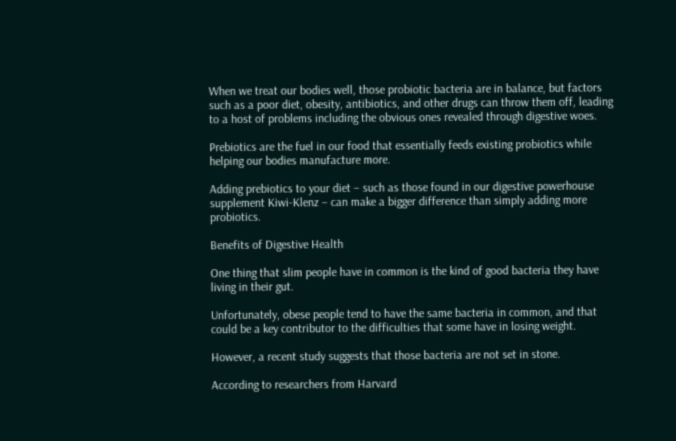When we treat our bodies well, those probiotic bacteria are in balance, but factors such as a poor diet, obesity, antibiotics, and other drugs can throw them off, leading to a host of problems including the obvious ones revealed through digestive woes.

Prebiotics are the fuel in our food that essentially feeds existing probiotics while helping our bodies manufacture more.

Adding prebiotics to your diet – such as those found in our digestive powerhouse supplement Kiwi-Klenz – can make a bigger difference than simply adding more probiotics.

Benefits of Digestive Health

One thing that slim people have in common is the kind of good bacteria they have living in their gut.

Unfortunately, obese people tend to have the same bacteria in common, and that could be a key contributor to the difficulties that some have in losing weight.

However, a recent study suggests that those bacteria are not set in stone.

According to researchers from Harvard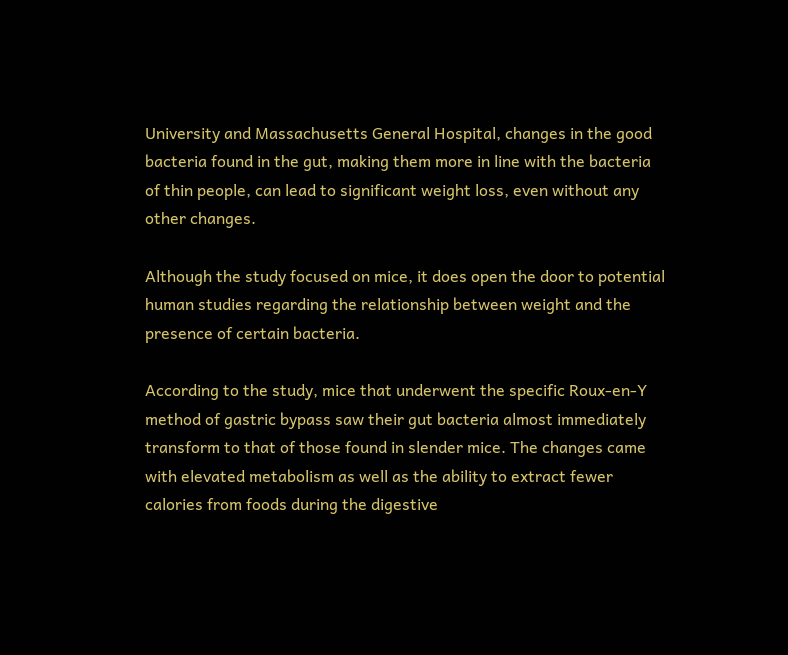University and Massachusetts General Hospital, changes in the good bacteria found in the gut, making them more in line with the bacteria of thin people, can lead to significant weight loss, even without any other changes.

Although the study focused on mice, it does open the door to potential human studies regarding the relationship between weight and the presence of certain bacteria.

According to the study, mice that underwent the specific Roux-en-Y method of gastric bypass saw their gut bacteria almost immediately transform to that of those found in slender mice. The changes came with elevated metabolism as well as the ability to extract fewer calories from foods during the digestive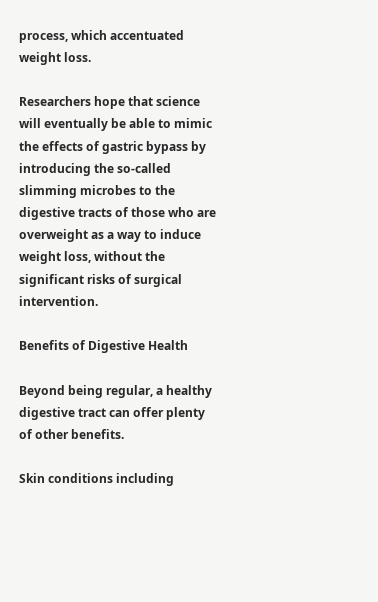process, which accentuated weight loss.

Researchers hope that science will eventually be able to mimic the effects of gastric bypass by introducing the so-called slimming microbes to the digestive tracts of those who are overweight as a way to induce weight loss, without the significant risks of surgical intervention.

Benefits of Digestive Health

Beyond being regular, a healthy digestive tract can offer plenty of other benefits.

Skin conditions including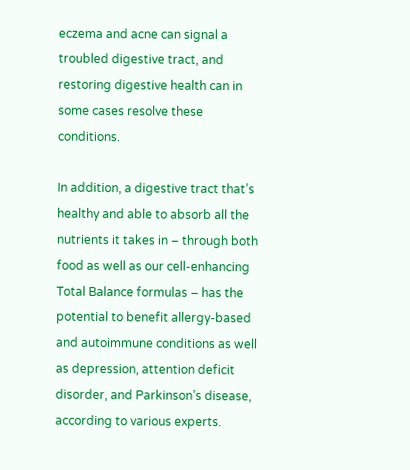eczema and acne can signal a troubled digestive tract, and restoring digestive health can in some cases resolve these conditions.

In addition, a digestive tract that’s healthy and able to absorb all the nutrients it takes in – through both food as well as our cell-enhancing Total Balance formulas – has the potential to benefit allergy-based and autoimmune conditions as well as depression, attention deficit disorder, and Parkinson’s disease, according to various experts.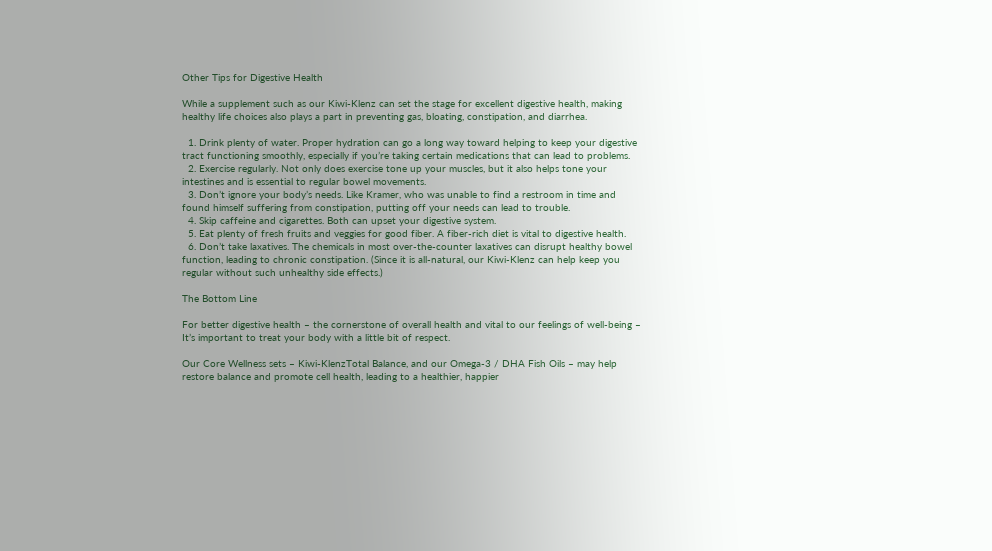Other Tips for Digestive Health

While a supplement such as our Kiwi-Klenz can set the stage for excellent digestive health, making healthy life choices also plays a part in preventing gas, bloating, constipation, and diarrhea.

  1. Drink plenty of water. Proper hydration can go a long way toward helping to keep your digestive tract functioning smoothly, especially if you’re taking certain medications that can lead to problems.
  2. Exercise regularly. Not only does exercise tone up your muscles, but it also helps tone your intestines and is essential to regular bowel movements.
  3. Don’t ignore your body’s needs. Like Kramer, who was unable to find a restroom in time and found himself suffering from constipation, putting off your needs can lead to trouble.
  4. Skip caffeine and cigarettes. Both can upset your digestive system.
  5. Eat plenty of fresh fruits and veggies for good fiber. A fiber-rich diet is vital to digestive health.
  6. Don’t take laxatives. The chemicals in most over-the-counter laxatives can disrupt healthy bowel function, leading to chronic constipation. (Since it is all-natural, our Kiwi-Klenz can help keep you regular without such unhealthy side effects.)

The Bottom Line

For better digestive health – the cornerstone of overall health and vital to our feelings of well-being – It’s important to treat your body with a little bit of respect.

Our Core Wellness sets – Kiwi-KlenzTotal Balance, and our Omega-3 / DHA Fish Oils – may help restore balance and promote cell health, leading to a healthier, happier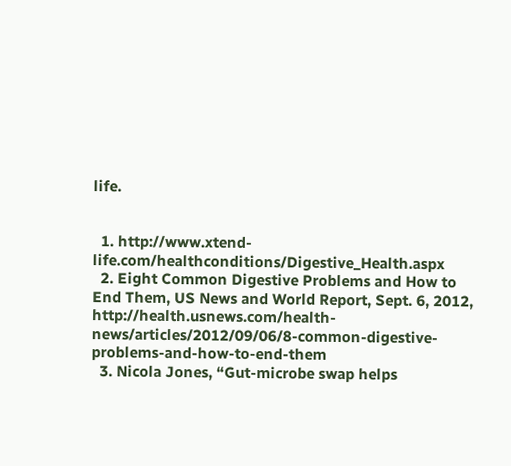life.


  1. http://www.xtend-life.com/healthconditions/Digestive_Health.aspx
  2. Eight Common Digestive Problems and How to End Them, US News and World Report, Sept. 6, 2012, http://health.usnews.com/health-news/articles/2012/09/06/8-common-digestive-problems-and-how-to-end-them
  3. Nicola Jones, “Gut-microbe swap helps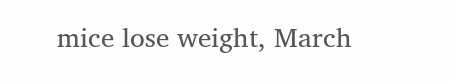mice lose weight, March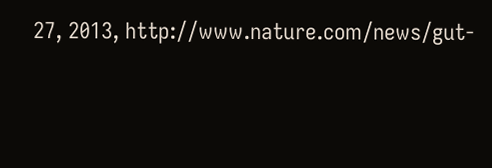27, 2013, http://www.nature.com/news/gut-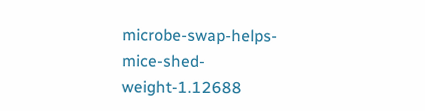microbe-swap-helps-mice-shed-weight-1.12688